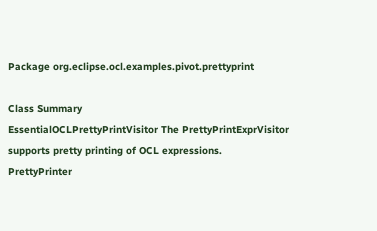Package org.eclipse.ocl.examples.pivot.prettyprint

Class Summary
EssentialOCLPrettyPrintVisitor The PrettyPrintExprVisitor supports pretty printing of OCL expressions.
PrettyPrinter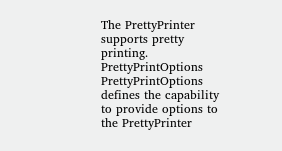The PrettyPrinter supports pretty printing.
PrettyPrintOptions PrettyPrintOptions defines the capability to provide options to the PrettyPrinter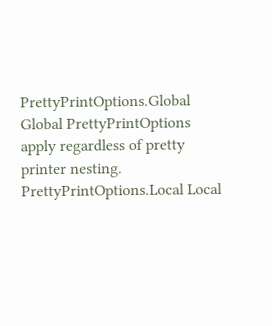PrettyPrintOptions.Global Global PrettyPrintOptions apply regardless of pretty printer nesting.
PrettyPrintOptions.Local Local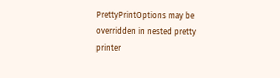PrettyPrintOptions may be overridden in nested pretty printer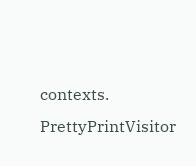contexts.
PrettyPrintVisitor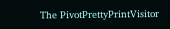The PivotPrettyPrintVisitor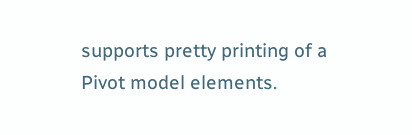supports pretty printing of a Pivot model elements.